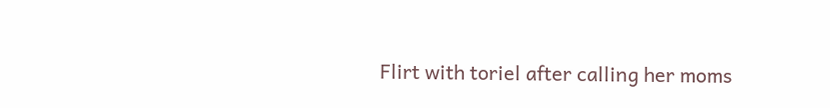Flirt with toriel after calling her moms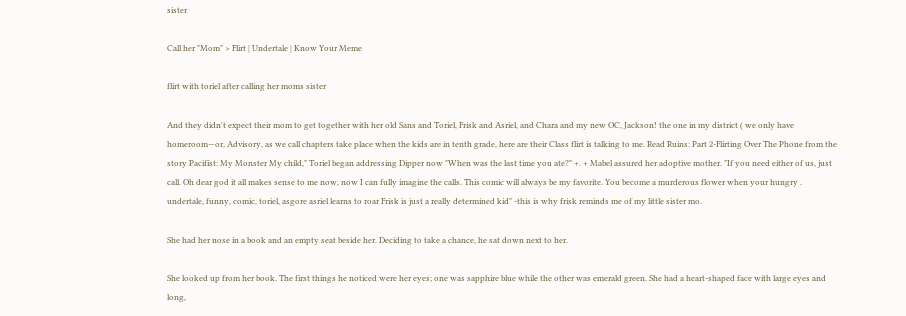sister

Call her "Mom" > Flirt | Undertale | Know Your Meme

flirt with toriel after calling her moms sister

And they didn't expect their mom to get together with her old Sans and Toriel, Frisk and Asriel, and Chara and my new OC, Jackson! the one in my district ( we only have homeroom—or, Advisory, as we call chapters take place when the kids are in tenth grade, here are their Class flirt is talking to me. Read Ruins: Part 2-Flirting Over The Phone from the story Pacifist: My Monster My child," Toriel began addressing Dipper now "When was the last time you ate?" +. + Mabel assured her adoptive mother. "If you need either of us, just call. Oh dear god it all makes sense to me now, now I can fully imagine the calls. This comic will always be my favorite. You become a murderous flower when your hungry . undertale, funny, comic, toriel, asgore asriel learns to roar Frisk is just a really determined kid" -this is why frisk reminds me of my little sister mo.

She had her nose in a book and an empty seat beside her. Deciding to take a chance, he sat down next to her.

She looked up from her book. The first things he noticed were her eyes; one was sapphire blue while the other was emerald green. She had a heart-shaped face with large eyes and long,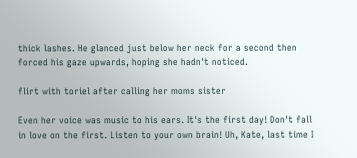thick lashes. He glanced just below her neck for a second then forced his gaze upwards, hoping she hadn't noticed.

flirt with toriel after calling her moms sister

Even her voice was music to his ears. It's the first day! Don't fall in love on the first. Listen to your own brain! Uh, Kate, last time I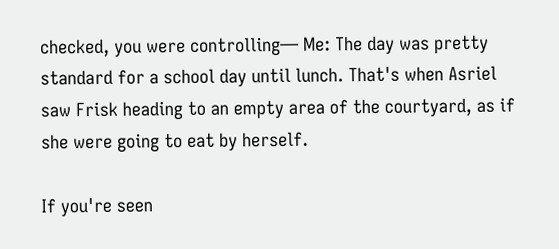checked, you were controlling— Me: The day was pretty standard for a school day until lunch. That's when Asriel saw Frisk heading to an empty area of the courtyard, as if she were going to eat by herself.

If you're seen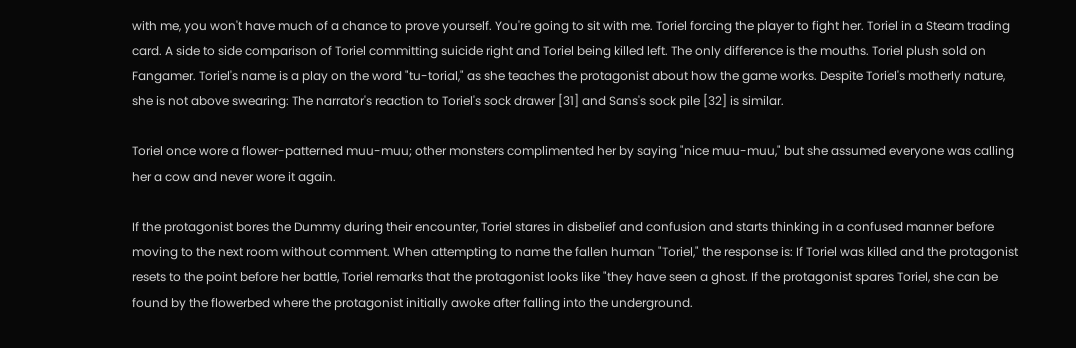with me, you won't have much of a chance to prove yourself. You're going to sit with me. Toriel forcing the player to fight her. Toriel in a Steam trading card. A side to side comparison of Toriel committing suicide right and Toriel being killed left. The only difference is the mouths. Toriel plush sold on Fangamer. Toriel's name is a play on the word "tu-torial," as she teaches the protagonist about how the game works. Despite Toriel's motherly nature, she is not above swearing: The narrator's reaction to Toriel's sock drawer [31] and Sans's sock pile [32] is similar.

Toriel once wore a flower-patterned muu-muu; other monsters complimented her by saying "nice muu-muu," but she assumed everyone was calling her a cow and never wore it again.

If the protagonist bores the Dummy during their encounter, Toriel stares in disbelief and confusion and starts thinking in a confused manner before moving to the next room without comment. When attempting to name the fallen human "Toriel," the response is: If Toriel was killed and the protagonist resets to the point before her battle, Toriel remarks that the protagonist looks like "they have seen a ghost. If the protagonist spares Toriel, she can be found by the flowerbed where the protagonist initially awoke after falling into the underground.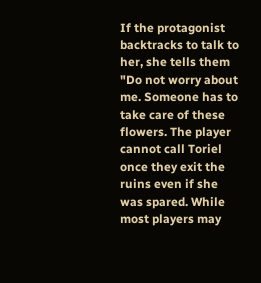If the protagonist backtracks to talk to her, she tells them "Do not worry about me. Someone has to take care of these flowers. The player cannot call Toriel once they exit the ruins even if she was spared. While most players may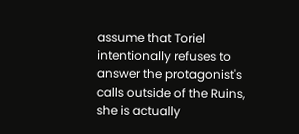assume that Toriel intentionally refuses to answer the protagonist's calls outside of the Ruins, she is actually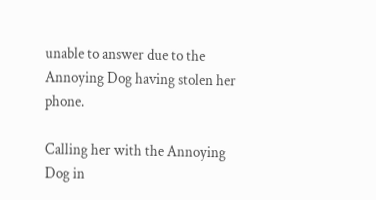unable to answer due to the Annoying Dog having stolen her phone.

Calling her with the Annoying Dog in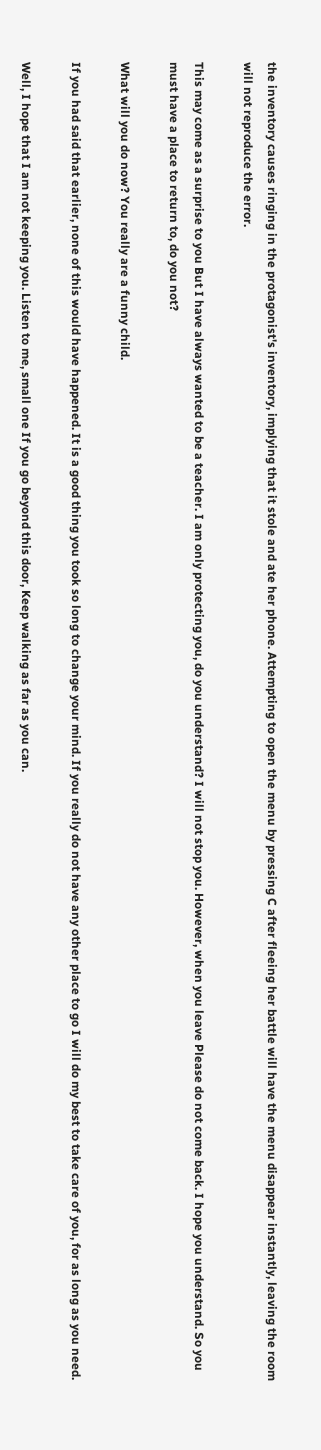the inventory causes ringing in the protagonist's inventory, implying that it stole and ate her phone. Attempting to open the menu by pressing C after fleeing her battle will have the menu disappear instantly, leaving the room will not reproduce the error.

This may come as a surprise to you But I have always wanted to be a teacher. I am only protecting you, do you understand? I will not stop you. However, when you leave Please do not come back. I hope you understand. So you must have a place to return to, do you not?

What will you do now? You really are a funny child.

If you had said that earlier, none of this would have happened. It is a good thing you took so long to change your mind. If you really do not have any other place to go I will do my best to take care of you, for as long as you need.

Well, I hope that I am not keeping you. Listen to me, small one If you go beyond this door, Keep walking as far as you can.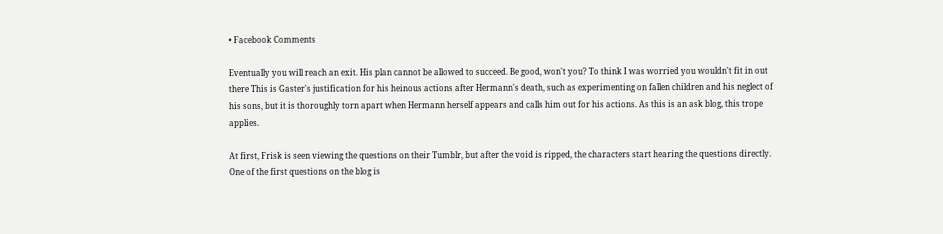• Facebook Comments

Eventually you will reach an exit. His plan cannot be allowed to succeed. Be good, won't you? To think I was worried you wouldn't fit in out there This is Gaster's justification for his heinous actions after Hermann's death, such as experimenting on fallen children and his neglect of his sons, but it is thoroughly torn apart when Hermann herself appears and calls him out for his actions. As this is an ask blog, this trope applies.

At first, Frisk is seen viewing the questions on their Tumblr, but after the void is ripped, the characters start hearing the questions directly. One of the first questions on the blog is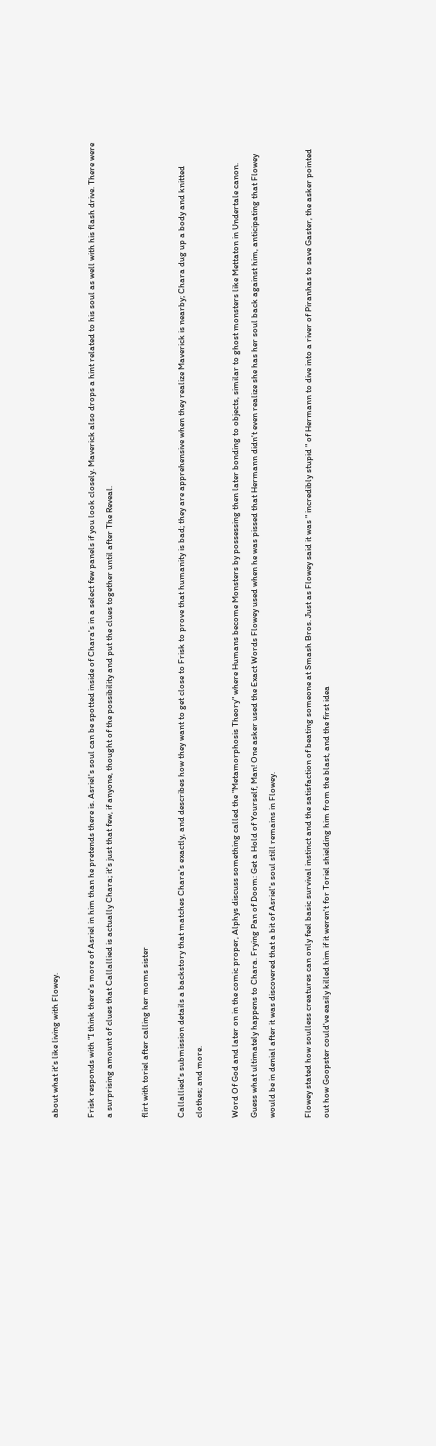about what it's like living with Flowey.

Frisk responds with "I think there's more of Asriel in him than he pretends there is. Asriel's soul can be spotted inside of Chara's in a select few panels if you look closely. Maverick also drops a hint related to his soul as well with his flash drive. There were a surprising amount of clues that Callallied is actually Chara; it's just that few, if anyone, thought of the possibility and put the clues together until after The Reveal.

flirt with toriel after calling her moms sister

Callallied's submission details a backstory that matches Chara's exactly, and describes how they want to get close to Frisk to prove that humanity is bad; they are apprehensive when they realize Maverick is nearby; Chara dug up a body and knitted clothes; and more.

Word Of God and later on in the comic proper, Alphys discuss something called the "Metamorphosis Theory" where Humans become Monsters by possessing then later bonding to objects, similar to ghost monsters like Mettaton in Undertale canon. Guess what ultimately happens to Chara. Frying Pan of Doom: Get a Hold of Yourself, Man! One asker used the Exact Words Flowey used when he was pissed that Hermann didn't even realize she has her soul back against him, anticipating that Flowey would be in denial after it was discovered that a bit of Asriel's soul still remains in Flowey.

Flowey stated how soulless creatures can only feel basic survival instinct and the satisfaction of beating someone at Smash Bros. Just as Flowey said it was " incredibly stupid " of Hermann to dive into a river of Piranhas to save Gaster, the asker pointed out how Goopster could've easily killed him if it weren't for Toriel shielding him from the blast, and the first idea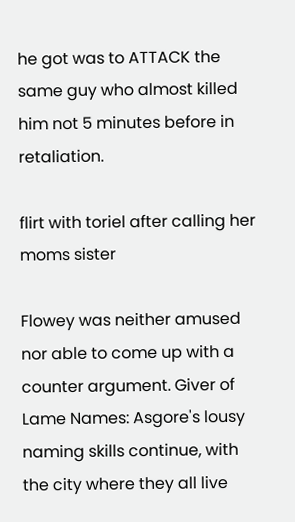he got was to ATTACK the same guy who almost killed him not 5 minutes before in retaliation.

flirt with toriel after calling her moms sister

Flowey was neither amused nor able to come up with a counter argument. Giver of Lame Names: Asgore's lousy naming skills continue, with the city where they all live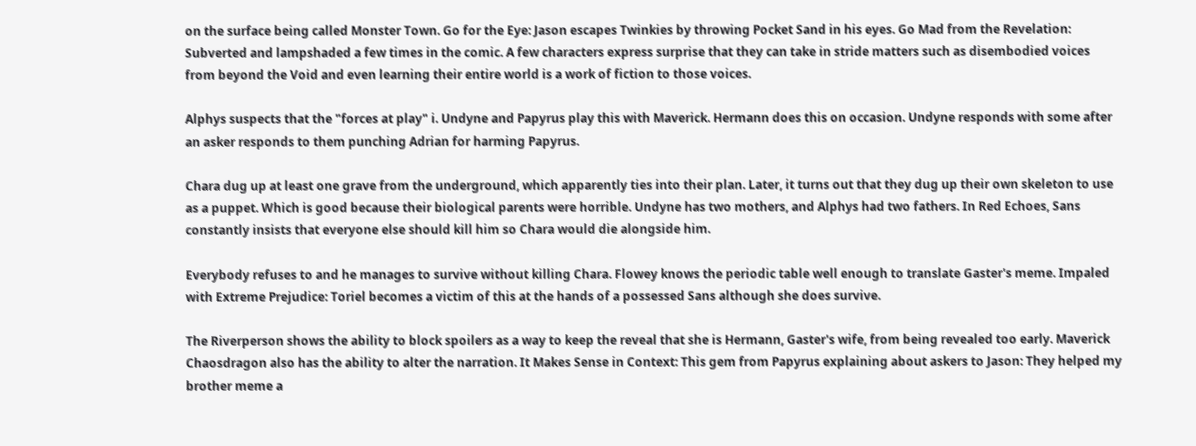on the surface being called Monster Town. Go for the Eye: Jason escapes Twinkies by throwing Pocket Sand in his eyes. Go Mad from the Revelation: Subverted and lampshaded a few times in the comic. A few characters express surprise that they can take in stride matters such as disembodied voices from beyond the Void and even learning their entire world is a work of fiction to those voices.

Alphys suspects that the "forces at play" i. Undyne and Papyrus play this with Maverick. Hermann does this on occasion. Undyne responds with some after an asker responds to them punching Adrian for harming Papyrus.

Chara dug up at least one grave from the underground, which apparently ties into their plan. Later, it turns out that they dug up their own skeleton to use as a puppet. Which is good because their biological parents were horrible. Undyne has two mothers, and Alphys had two fathers. In Red Echoes, Sans constantly insists that everyone else should kill him so Chara would die alongside him.

Everybody refuses to and he manages to survive without killing Chara. Flowey knows the periodic table well enough to translate Gaster's meme. Impaled with Extreme Prejudice: Toriel becomes a victim of this at the hands of a possessed Sans although she does survive.

The Riverperson shows the ability to block spoilers as a way to keep the reveal that she is Hermann, Gaster's wife, from being revealed too early. Maverick Chaosdragon also has the ability to alter the narration. It Makes Sense in Context: This gem from Papyrus explaining about askers to Jason: They helped my brother meme a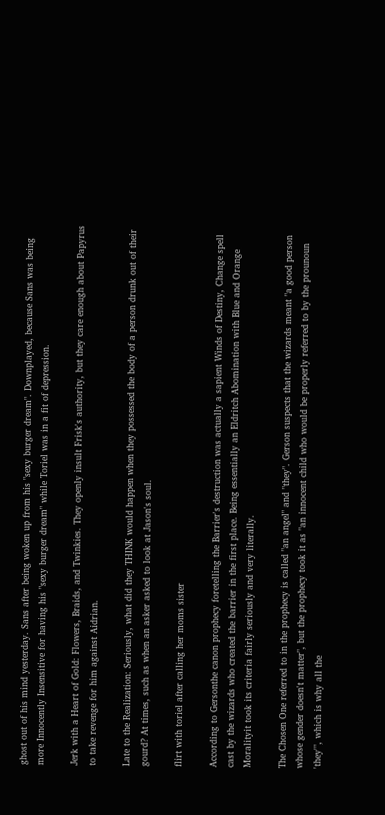ghost out of his mind yesterday. Sans after being woken up from his "sexy burger dream". Downplayed, because Sans was being more Innocently Insensitive for having his "sexy burger dream" while Toriel was in a fit of depression.

Jerk with a Heart of Gold: Flowers, Braids, and Twinkies. They openly insult Frisk's authority, but they care enough about Papyrus to take revenge for him against Aidrian.

Late to the Realization: Seriously, what did they THINK would happen when they possessed the body of a person drunk out of their gourd? At times, such as when an asker asked to look at Jason's soul.

flirt with toriel after calling her moms sister

According to Gersonthe canon prophecy foretelling the Barrier's destruction was actually a sapient Winds of Destiny, Change spell cast by the wizards who created the barrier in the first place. Being essentially an Eldritch Abomination with Blue and Orange Moralityit took its criteria fairly seriously and very literally.

The Chosen One referred to in the prophecy is called "an angel" and "they". Gerson suspects that the wizards meant "a good person whose gender doesn't matter", but the prophecy took it as "an innocent child who would be properly referred to by the prounoun 'they'", which is why all the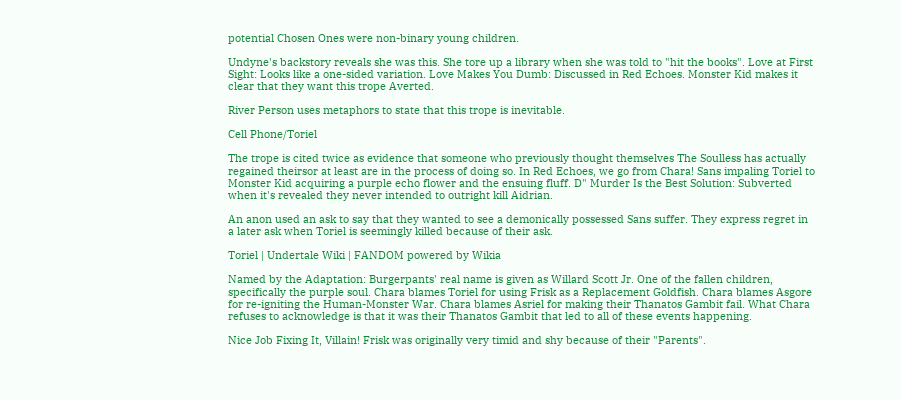potential Chosen Ones were non-binary young children.

Undyne's backstory reveals she was this. She tore up a library when she was told to "hit the books". Love at First Sight: Looks like a one-sided variation. Love Makes You Dumb: Discussed in Red Echoes. Monster Kid makes it clear that they want this trope Averted.

River Person uses metaphors to state that this trope is inevitable.

Cell Phone/Toriel

The trope is cited twice as evidence that someone who previously thought themselves The Soulless has actually regained theirsor at least are in the process of doing so. In Red Echoes, we go from Chara! Sans impaling Toriel to Monster Kid acquiring a purple echo flower and the ensuing fluff. D" Murder Is the Best Solution: Subverted when it's revealed they never intended to outright kill Aidrian.

An anon used an ask to say that they wanted to see a demonically possessed Sans suffer. They express regret in a later ask when Toriel is seemingly killed because of their ask.

Toriel | Undertale Wiki | FANDOM powered by Wikia

Named by the Adaptation: Burgerpants' real name is given as Willard Scott Jr. One of the fallen children, specifically the purple soul. Chara blames Toriel for using Frisk as a Replacement Goldfish. Chara blames Asgore for re-igniting the Human-Monster War. Chara blames Asriel for making their Thanatos Gambit fail. What Chara refuses to acknowledge is that it was their Thanatos Gambit that led to all of these events happening.

Nice Job Fixing It, Villain! Frisk was originally very timid and shy because of their "Parents".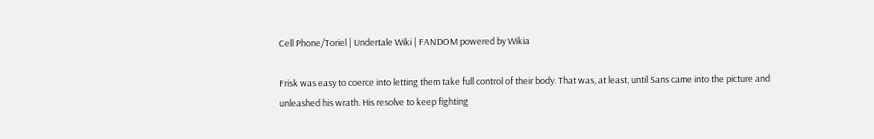Cell Phone/Toriel | Undertale Wiki | FANDOM powered by Wikia

Frisk was easy to coerce into letting them take full control of their body. That was, at least, until Sans came into the picture and unleashed his wrath. His resolve to keep fighting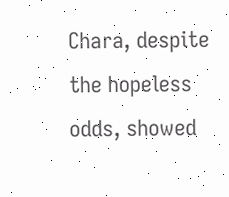Chara, despite the hopeless odds, showed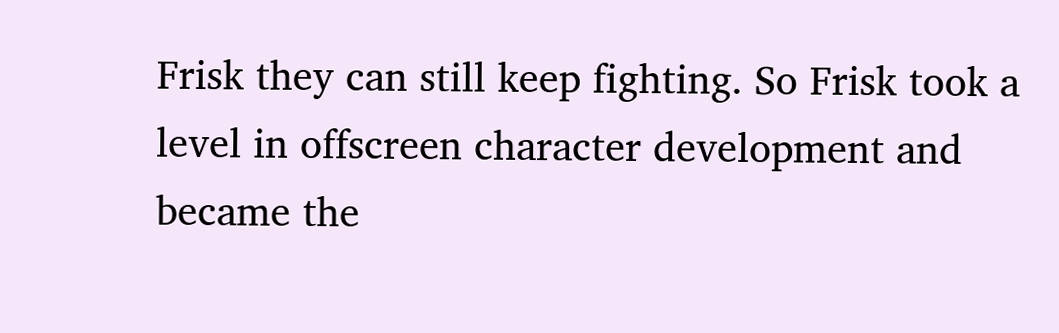Frisk they can still keep fighting. So Frisk took a level in offscreen character development and became the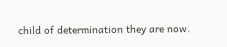child of determination they are now.